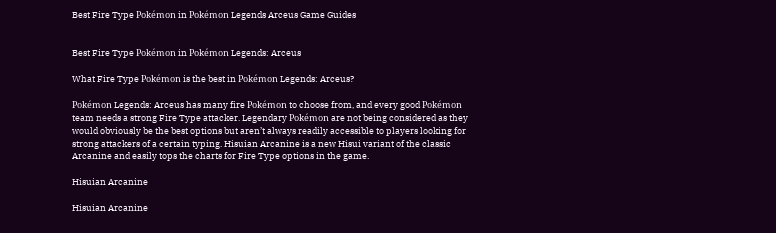Best Fire Type Pokémon in Pokémon Legends Arceus Game Guides


Best Fire Type Pokémon in Pokémon Legends: Arceus

What Fire Type Pokémon is the best in Pokémon Legends: Arceus?

Pokémon Legends: Arceus has many fire Pokémon to choose from, and every good Pokémon team needs a strong Fire Type attacker. Legendary Pokémon are not being considered as they would obviously be the best options but aren’t always readily accessible to players looking for strong attackers of a certain typing. Hisuian Arcanine is a new Hisui variant of the classic Arcanine and easily tops the charts for Fire Type options in the game.

Hisuian Arcanine

Hisuian Arcanine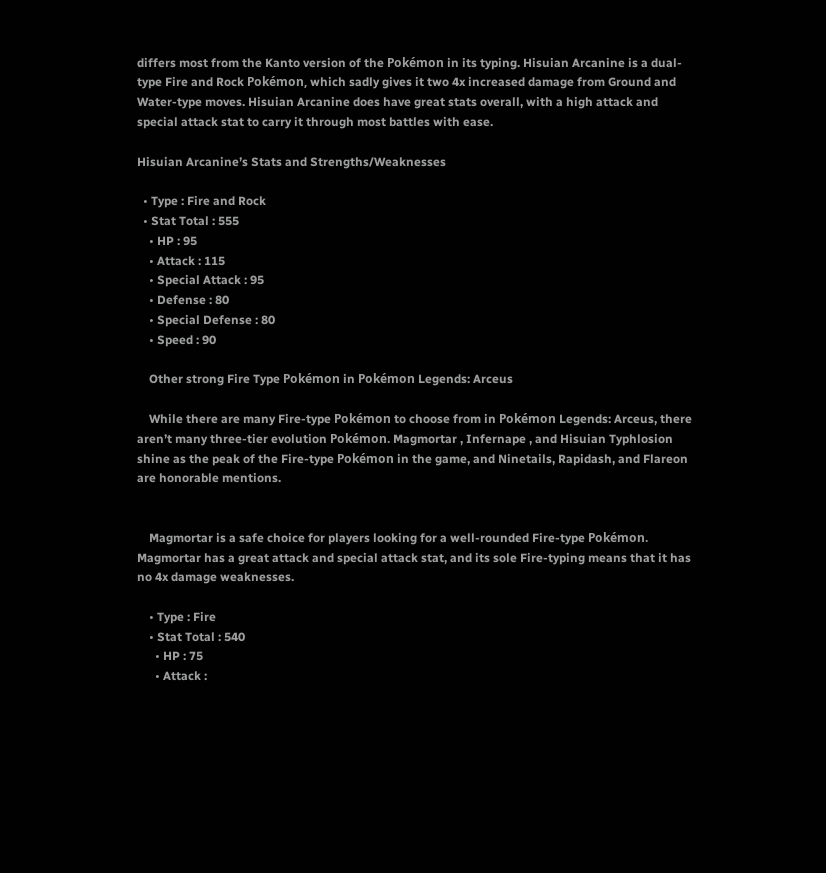differs most from the Kanto version of the Pokémon in its typing. Hisuian Arcanine is a dual-type Fire and Rock Pokémon, which sadly gives it two 4x increased damage from Ground and Water-type moves. Hisuian Arcanine does have great stats overall, with a high attack and special attack stat to carry it through most battles with ease.

Hisuian Arcanine’s Stats and Strengths/Weaknesses

  • Type : Fire and Rock
  • Stat Total : 555
    • HP : 95
    • Attack : 115
    • Special Attack : 95
    • Defense : 80
    • Special Defense : 80
    • Speed : 90

    Other strong Fire Type Pokémon in Pokémon Legends: Arceus

    While there are many Fire-type Pokémon to choose from in Pokémon Legends: Arceus, there aren’t many three-tier evolution Pokémon. Magmortar , Infernape , and Hisuian Typhlosion shine as the peak of the Fire-type Pokémon in the game, and Ninetails, Rapidash, and Flareon are honorable mentions.


    Magmortar is a safe choice for players looking for a well-rounded Fire-type Pokémon. Magmortar has a great attack and special attack stat, and its sole Fire-typing means that it has no 4x damage weaknesses.

    • Type : Fire
    • Stat Total : 540
      • HP : 75
      • Attack :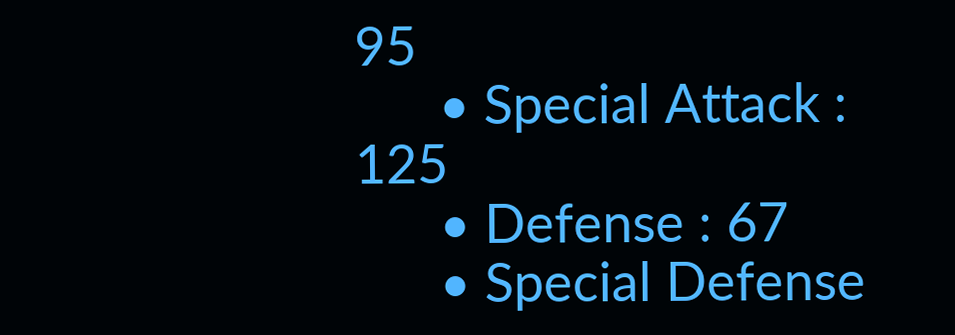95
      • Special Attack : 125
      • Defense : 67
      • Special Defense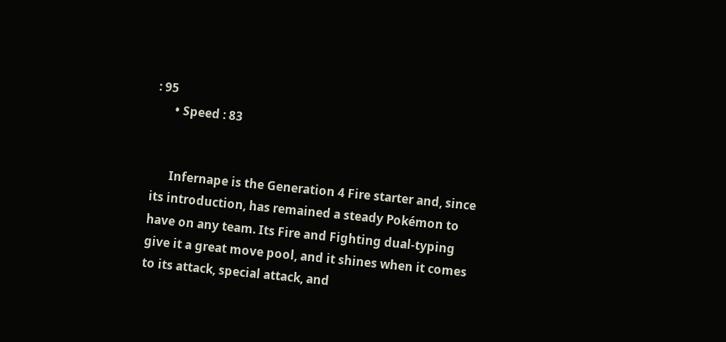: 95
      • Speed : 83


      Infernape is the Generation 4 Fire starter and, since its introduction, has remained a steady Pokémon to have on any team. Its Fire and Fighting dual-typing give it a great move pool, and it shines when it comes to its attack, special attack, and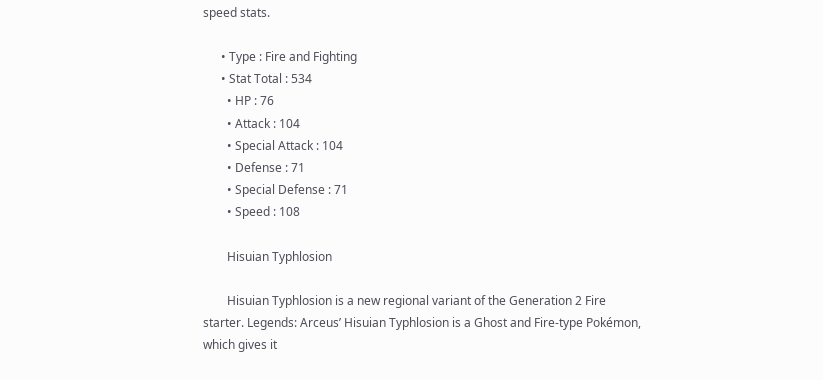speed stats.

      • Type : Fire and Fighting
      • Stat Total : 534
        • HP : 76
        • Attack : 104
        • Special Attack : 104
        • Defense : 71
        • Special Defense : 71
        • Speed : 108

        Hisuian Typhlosion

        Hisuian Typhlosion is a new regional variant of the Generation 2 Fire starter. Legends: Arceus’ Hisuian Typhlosion is a Ghost and Fire-type Pokémon, which gives it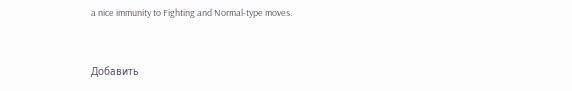a nice immunity to Fighting and Normal-type moves.


Добавить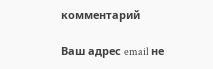комментарий

Ваш адрес email не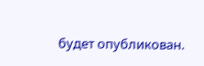будет опубликован.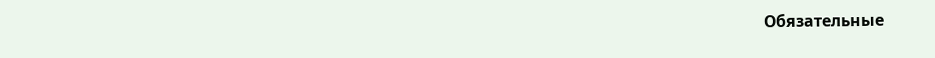Обязательные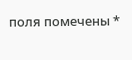поля помечены *